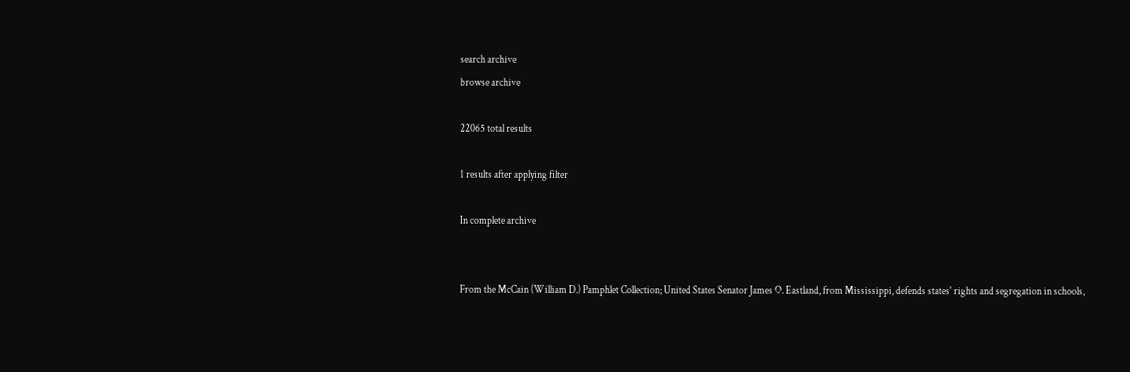search archive
browse archive

22065 total results

1 results after applying filter

In complete archive


From the McCain (William D.) Pamphlet Collection; United States Senator James O. Eastland, from Mississippi, defends states' rights and segregation in schools,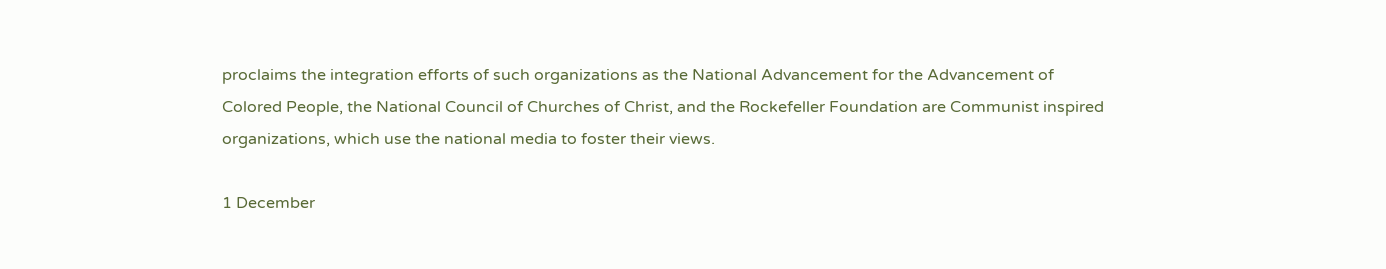proclaims the integration efforts of such organizations as the National Advancement for the Advancement of Colored People, the National Council of Churches of Christ, and the Rockefeller Foundation are Communist inspired organizations, which use the national media to foster their views.

1 December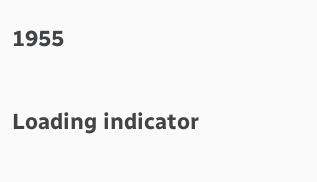1955

Loading indicator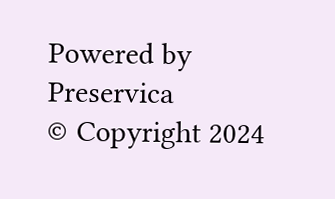Powered by Preservica
© Copyright 2024